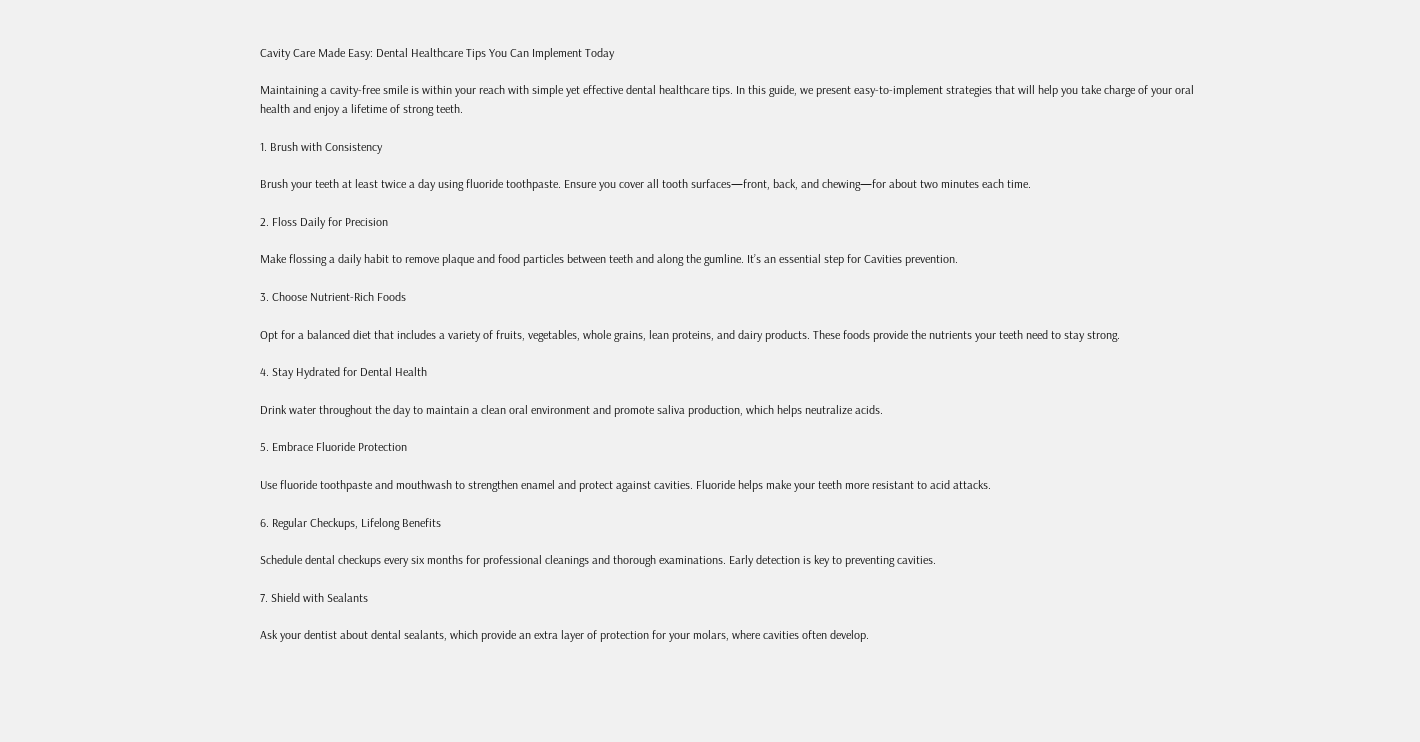Cavity Care Made Easy: Dental Healthcare Tips You Can Implement Today

Maintaining a cavity-free smile is within your reach with simple yet effective dental healthcare tips. In this guide, we present easy-to-implement strategies that will help you take charge of your oral health and enjoy a lifetime of strong teeth.

1. Brush with Consistency

Brush your teeth at least twice a day using fluoride toothpaste. Ensure you cover all tooth surfaces—front, back, and chewing—for about two minutes each time.

2. Floss Daily for Precision

Make flossing a daily habit to remove plaque and food particles between teeth and along the gumline. It’s an essential step for Cavities prevention.

3. Choose Nutrient-Rich Foods

Opt for a balanced diet that includes a variety of fruits, vegetables, whole grains, lean proteins, and dairy products. These foods provide the nutrients your teeth need to stay strong.

4. Stay Hydrated for Dental Health

Drink water throughout the day to maintain a clean oral environment and promote saliva production, which helps neutralize acids.

5. Embrace Fluoride Protection

Use fluoride toothpaste and mouthwash to strengthen enamel and protect against cavities. Fluoride helps make your teeth more resistant to acid attacks.

6. Regular Checkups, Lifelong Benefits

Schedule dental checkups every six months for professional cleanings and thorough examinations. Early detection is key to preventing cavities.

7. Shield with Sealants

Ask your dentist about dental sealants, which provide an extra layer of protection for your molars, where cavities often develop.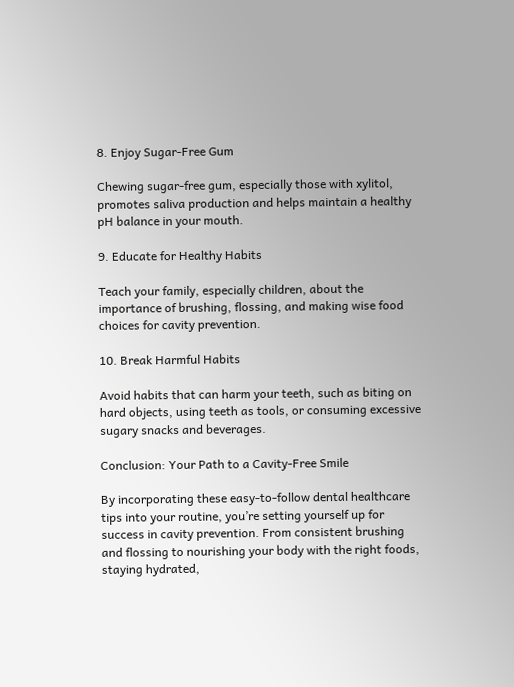8. Enjoy Sugar-Free Gum

Chewing sugar-free gum, especially those with xylitol, promotes saliva production and helps maintain a healthy pH balance in your mouth.

9. Educate for Healthy Habits

Teach your family, especially children, about the importance of brushing, flossing, and making wise food choices for cavity prevention.

10. Break Harmful Habits

Avoid habits that can harm your teeth, such as biting on hard objects, using teeth as tools, or consuming excessive sugary snacks and beverages.

Conclusion: Your Path to a Cavity-Free Smile

By incorporating these easy-to-follow dental healthcare tips into your routine, you’re setting yourself up for success in cavity prevention. From consistent brushing and flossing to nourishing your body with the right foods, staying hydrated,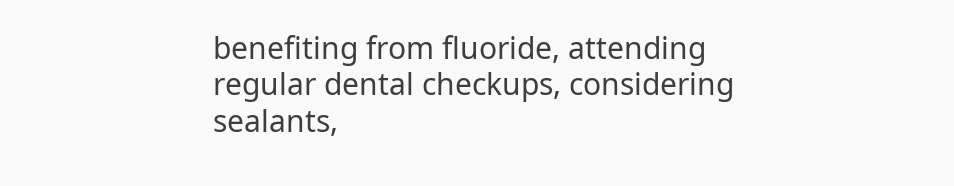benefiting from fluoride, attending regular dental checkups, considering sealants,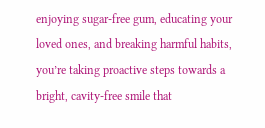enjoying sugar-free gum, educating your loved ones, and breaking harmful habits, you’re taking proactive steps towards a bright, cavity-free smile that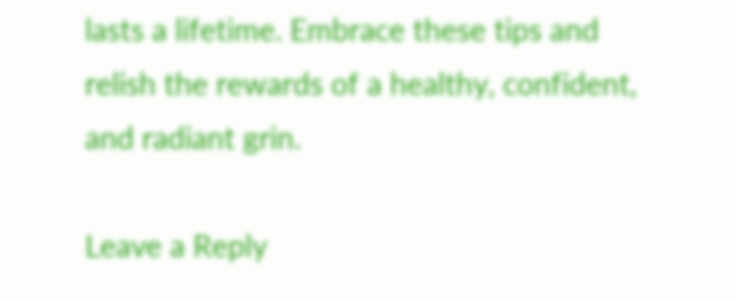lasts a lifetime. Embrace these tips and relish the rewards of a healthy, confident, and radiant grin.

Leave a Reply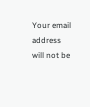Your email address will not be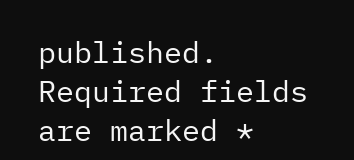published. Required fields are marked *